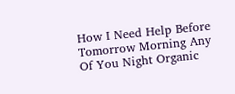How I Need Help Before Tomorrow Morning Any Of You Night Organic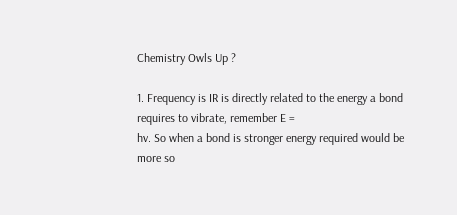Chemistry Owls Up ?

1. Frequency is IR is directly related to the energy a bond requires to vibrate, remember E =
hv. So when a bond is stronger energy required would be more so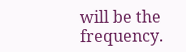will be the frequency.